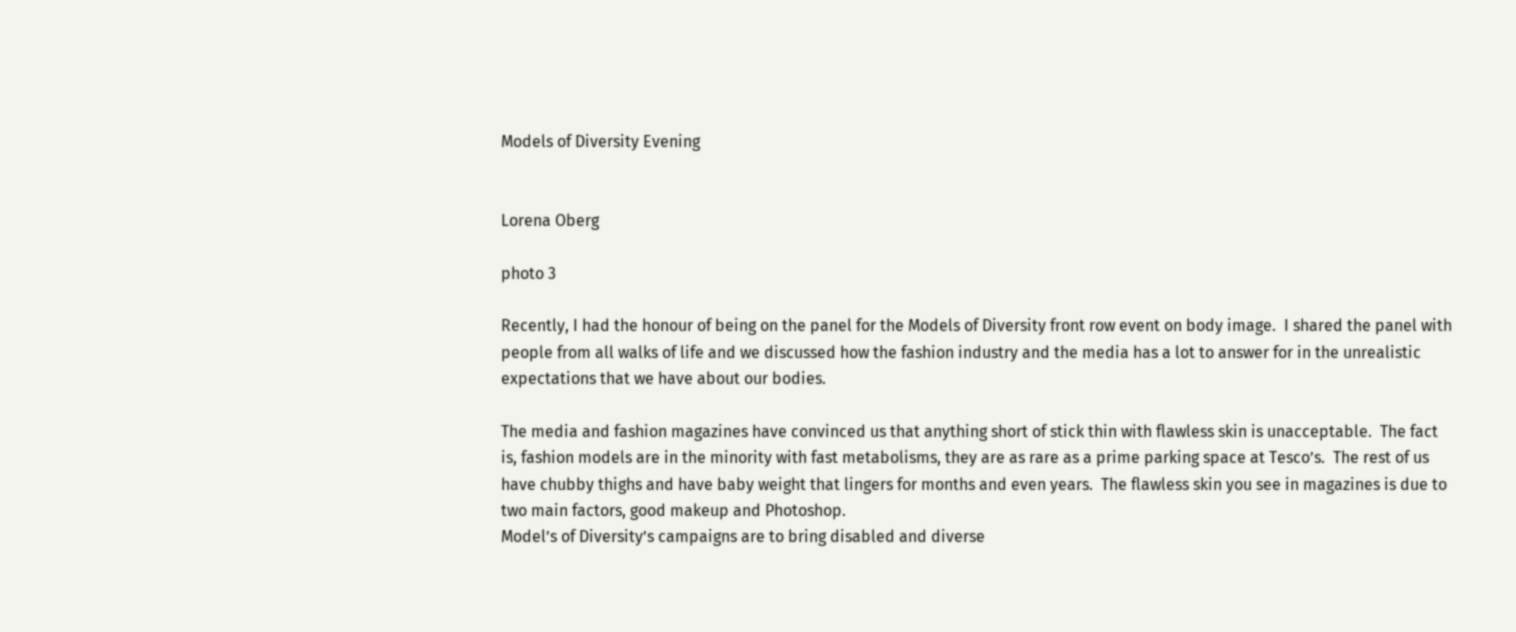Models of Diversity Evening


Lorena Oberg

photo 3

Recently, I had the honour of being on the panel for the Models of Diversity front row event on body image.  I shared the panel with people from all walks of life and we discussed how the fashion industry and the media has a lot to answer for in the unrealistic expectations that we have about our bodies.

The media and fashion magazines have convinced us that anything short of stick thin with flawless skin is unacceptable.  The fact is, fashion models are in the minority with fast metabolisms, they are as rare as a prime parking space at Tesco’s.  The rest of us have chubby thighs and have baby weight that lingers for months and even years.  The flawless skin you see in magazines is due to two main factors, good makeup and Photoshop.
Model’s of Diversity’s campaigns are to bring disabled and diverse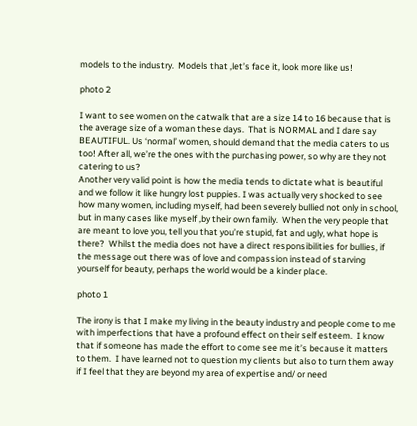models to the industry.  Models that ,let’s face it, look more like us!

photo 2

I want to see women on the catwalk that are a size 14 to 16 because that is the average size of a woman these days.  That is NORMAL and I dare say BEAUTIFUL. Us ‘normal’ women, should demand that the media caters to us too! After all, we’re the ones with the purchasing power, so why are they not catering to us?
Another very valid point is how the media tends to dictate what is beautiful and we follow it like hungry lost puppies. I was actually very shocked to see how many women, including myself, had been severely bullied not only in school, but in many cases like myself ,by their own family.  When the very people that are meant to love you, tell you that you’re stupid, fat and ugly, what hope is there?  Whilst the media does not have a direct responsibilities for bullies, if the message out there was of love and compassion instead of starving yourself for beauty, perhaps the world would be a kinder place.

photo 1

The irony is that I make my living in the beauty industry and people come to me with imperfections that have a profound effect on their self esteem.  I know that if someone has made the effort to come see me it’s because it matters to them.  I have learned not to question my clients but also to turn them away if I feel that they are beyond my area of expertise and/ or need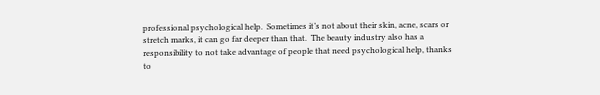professional psychological help.  Sometimes it’s not about their skin, acne, scars or stretch marks, it can go far deeper than that.  The beauty industry also has a responsibility to not take advantage of people that need psychological help, thanks to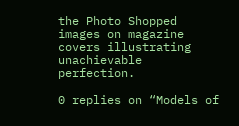the Photo Shopped images on magazine covers illustrating unachievable perfection.

0 replies on “Models of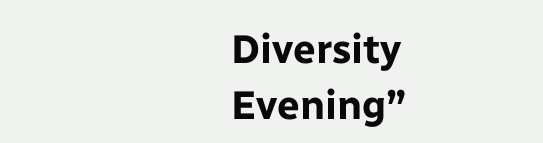Diversity Evening”